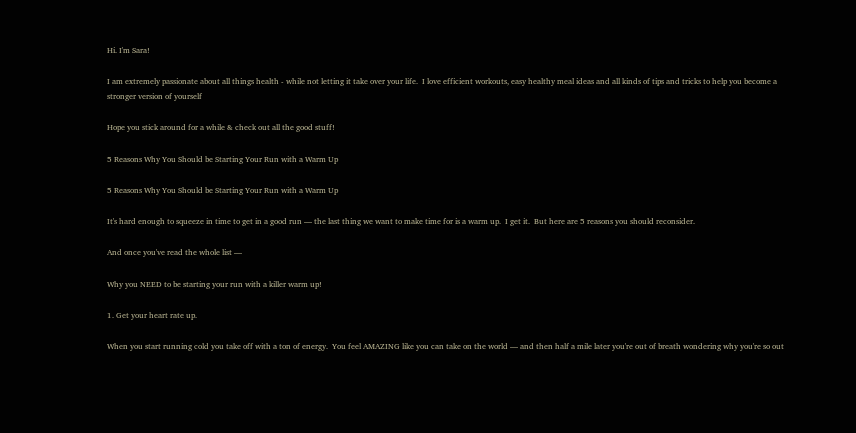Hi. I'm Sara!

I am extremely passionate about all things health - while not letting it take over your life.  I love efficient workouts, easy healthy meal ideas and all kinds of tips and tricks to help you become a stronger version of yourself

Hope you stick around for a while & check out all the good stuff!

5 Reasons Why You Should be Starting Your Run with a Warm Up

5 Reasons Why You Should be Starting Your Run with a Warm Up

It's hard enough to squeeze in time to get in a good run — the last thing we want to make time for is a warm up.  I get it.  But here are 5 reasons you should reconsider.

And once you've read the whole list —

Why you NEED to be starting your run with a killer warm up!

1. Get your heart rate up.

When you start running cold you take off with a ton of energy.  You feel AMAZING like you can take on the world — and then half a mile later you're out of breath wondering why you're so out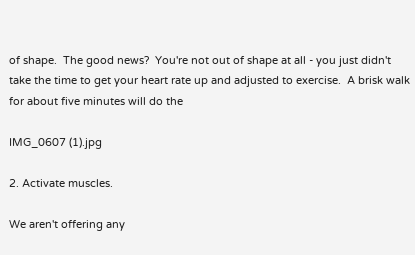of shape.  The good news?  You're not out of shape at all - you just didn't take the time to get your heart rate up and adjusted to exercise.  A brisk walk for about five minutes will do the

IMG_0607 (1).jpg

2. Activate muscles.

We aren't offering any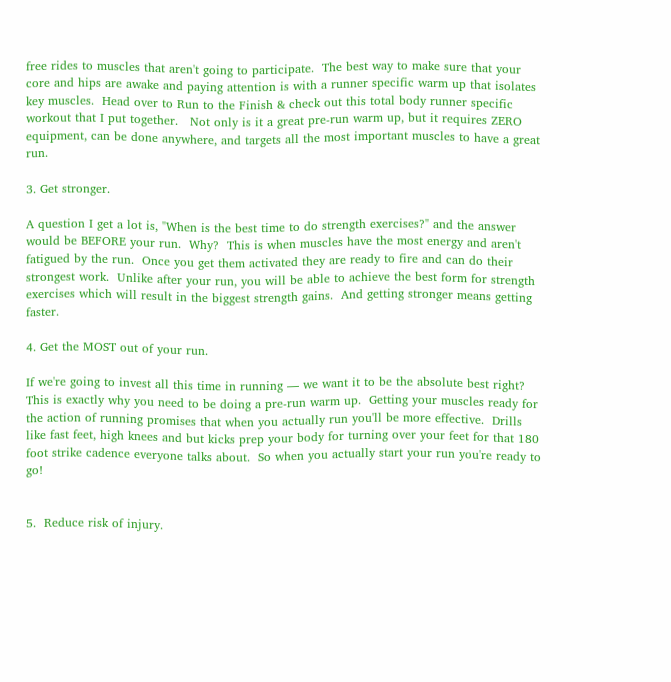free rides to muscles that aren't going to participate.  The best way to make sure that your core and hips are awake and paying attention is with a runner specific warm up that isolates key muscles.  Head over to Run to the Finish & check out this total body runner specific workout that I put together.   Not only is it a great pre-run warm up, but it requires ZERO equipment, can be done anywhere, and targets all the most important muscles to have a great run.

3. Get stronger.

A question I get a lot is, "When is the best time to do strength exercises?" and the answer would be BEFORE your run.  Why?  This is when muscles have the most energy and aren't fatigued by the run.  Once you get them activated they are ready to fire and can do their strongest work.  Unlike after your run, you will be able to achieve the best form for strength exercises which will result in the biggest strength gains.  And getting stronger means getting faster.

4. Get the MOST out of your run.

If we're going to invest all this time in running — we want it to be the absolute best right?  This is exactly why you need to be doing a pre-run warm up.  Getting your muscles ready for the action of running promises that when you actually run you'll be more effective.  Drills like fast feet, high knees and but kicks prep your body for turning over your feet for that 180 foot strike cadence everyone talks about.  So when you actually start your run you're ready to go!


5.  Reduce risk of injury.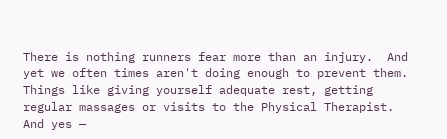There is nothing runners fear more than an injury.  And yet we often times aren't doing enough to prevent them.  Things like giving yourself adequate rest, getting regular massages or visits to the Physical Therapist.   And yes —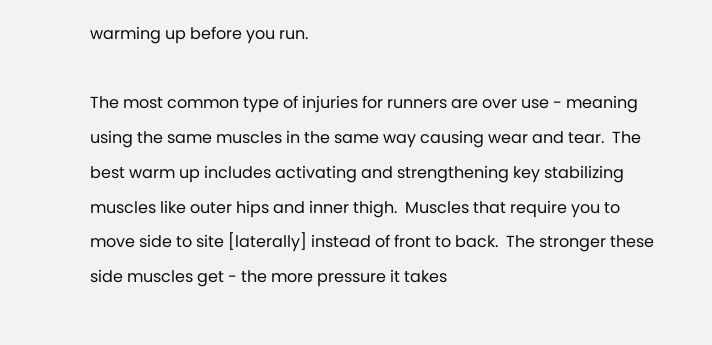warming up before you run.

The most common type of injuries for runners are over use - meaning using the same muscles in the same way causing wear and tear.  The best warm up includes activating and strengthening key stabilizing muscles like outer hips and inner thigh.  Muscles that require you to move side to site [laterally] instead of front to back.  The stronger these side muscles get - the more pressure it takes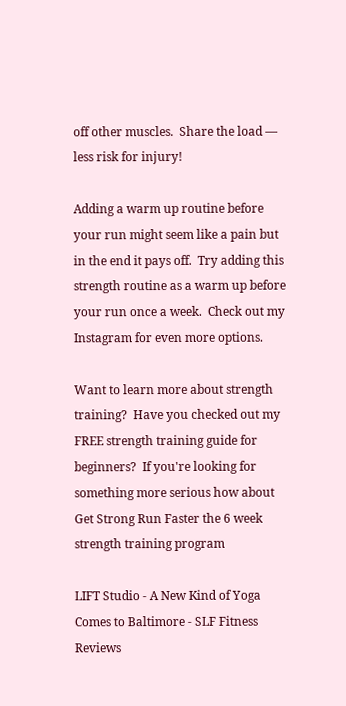off other muscles.  Share the load — less risk for injury!

Adding a warm up routine before your run might seem like a pain but in the end it pays off.  Try adding this strength routine as a warm up before your run once a week.  Check out my Instagram for even more options.

Want to learn more about strength training?  Have you checked out my FREE strength training guide for beginners?  If you're looking for something more serious how about Get Strong Run Faster the 6 week strength training program

LIFT Studio - A New Kind of Yoga Comes to Baltimore - SLF Fitness Reviews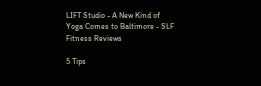LIFT Studio - A New Kind of Yoga Comes to Baltimore - SLF Fitness Reviews

5 Tips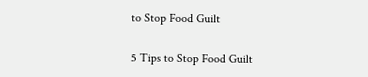to Stop Food Guilt

5 Tips to Stop Food Guilt